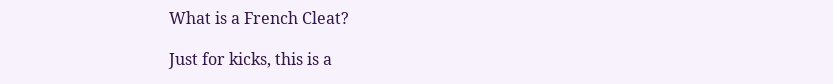What is a French Cleat?

Just for kicks, this is a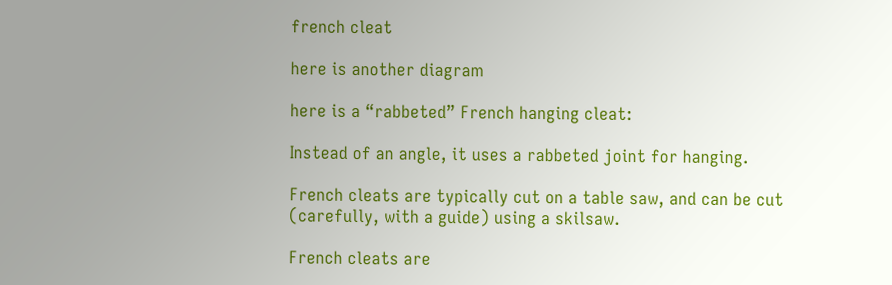french cleat

here is another diagram

here is a “rabbeted” French hanging cleat:

Instead of an angle, it uses a rabbeted joint for hanging.

French cleats are typically cut on a table saw, and can be cut (carefully, with a guide) using a skilsaw.

French cleats are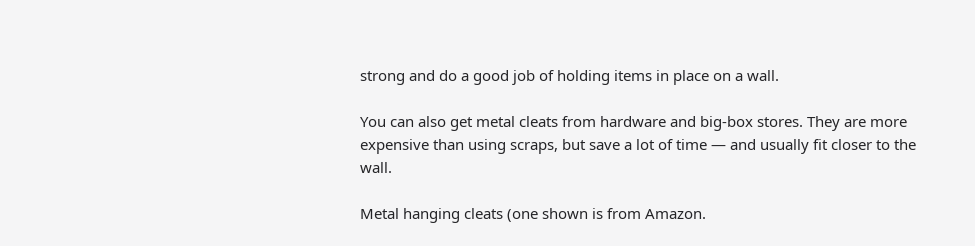strong and do a good job of holding items in place on a wall.

You can also get metal cleats from hardware and big-box stores. They are more expensive than using scraps, but save a lot of time — and usually fit closer to the wall.

Metal hanging cleats (one shown is from Amazon.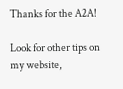Thanks for the A2A!

Look for other tips on my website,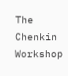The Chenkin Workshop